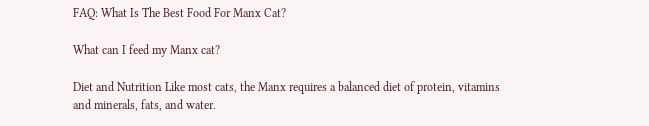FAQ: What Is The Best Food For Manx Cat?

What can I feed my Manx cat?

Diet and Nutrition Like most cats, the Manx requires a balanced diet of protein, vitamins and minerals, fats, and water.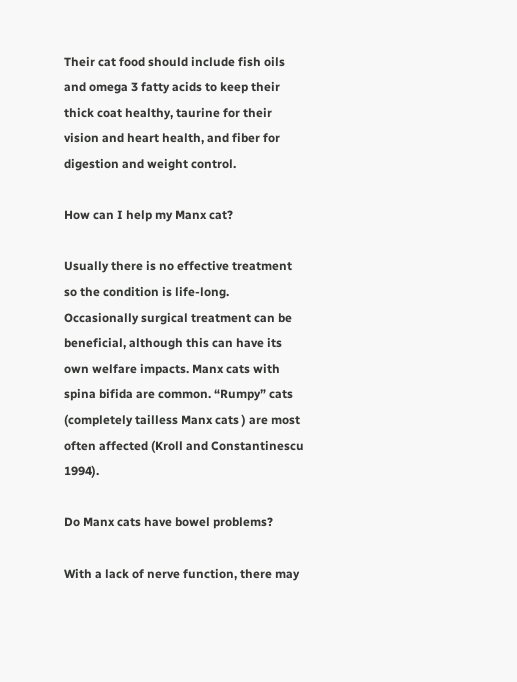Their cat food should include fish oils and omega 3 fatty acids to keep their thick coat healthy, taurine for their vision and heart health, and fiber for digestion and weight control.

How can I help my Manx cat?

Usually there is no effective treatment so the condition is life-long. Occasionally surgical treatment can be beneficial, although this can have its own welfare impacts. Manx cats with spina bifida are common. “Rumpy” cats (completely tailless Manx cats ) are most often affected (Kroll and Constantinescu 1994).

Do Manx cats have bowel problems?

With a lack of nerve function, there may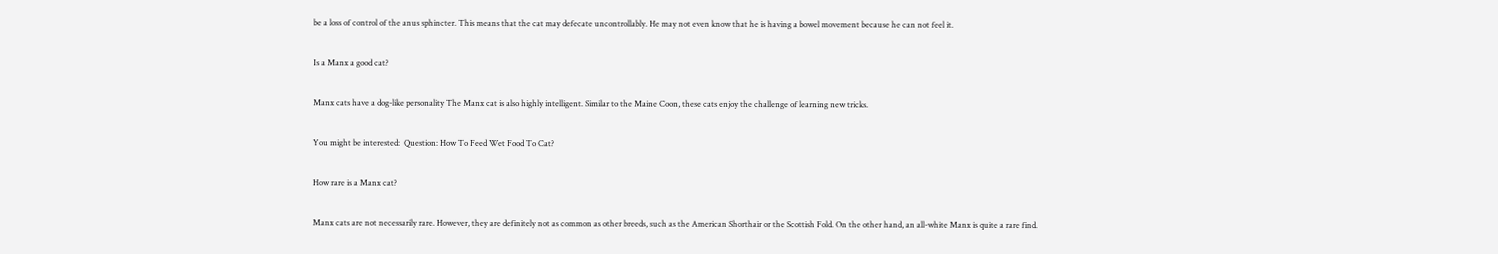be a loss of control of the anus sphincter. This means that the cat may defecate uncontrollably. He may not even know that he is having a bowel movement because he can not feel it.

Is a Manx a good cat?

Manx cats have a dog-like personality The Manx cat is also highly intelligent. Similar to the Maine Coon, these cats enjoy the challenge of learning new tricks.

You might be interested:  Question: How To Feed Wet Food To Cat?

How rare is a Manx cat?

Manx cats are not necessarily rare. However, they are definitely not as common as other breeds, such as the American Shorthair or the Scottish Fold. On the other hand, an all-white Manx is quite a rare find.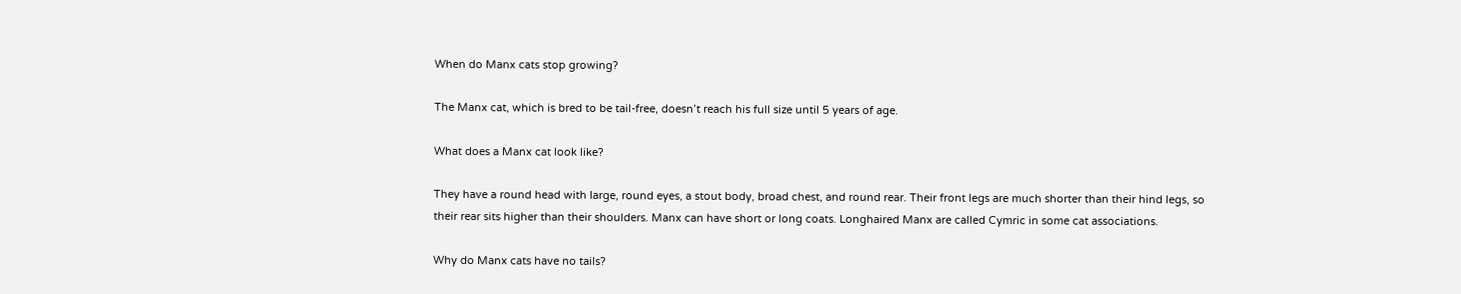When do Manx cats stop growing?

The Manx cat, which is bred to be tail-free, doesn’t reach his full size until 5 years of age.

What does a Manx cat look like?

They have a round head with large, round eyes, a stout body, broad chest, and round rear. Their front legs are much shorter than their hind legs, so their rear sits higher than their shoulders. Manx can have short or long coats. Longhaired Manx are called Cymric in some cat associations.

Why do Manx cats have no tails?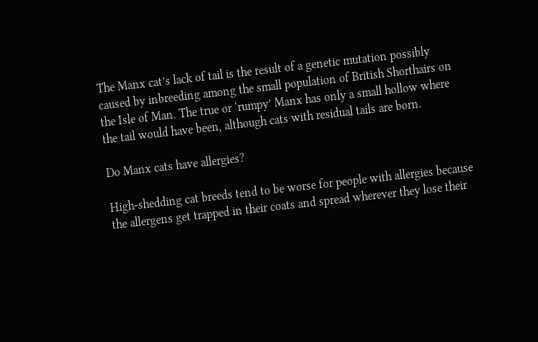The Manx cat’s lack of tail is the result of a genetic mutation possibly caused by inbreeding among the small population of British Shorthairs on the Isle of Man. The true or ‘rumpy’ Manx has only a small hollow where the tail would have been, although cats with residual tails are born.

Do Manx cats have allergies?

High-shedding cat breeds tend to be worse for people with allergies because the allergens get trapped in their coats and spread wherever they lose their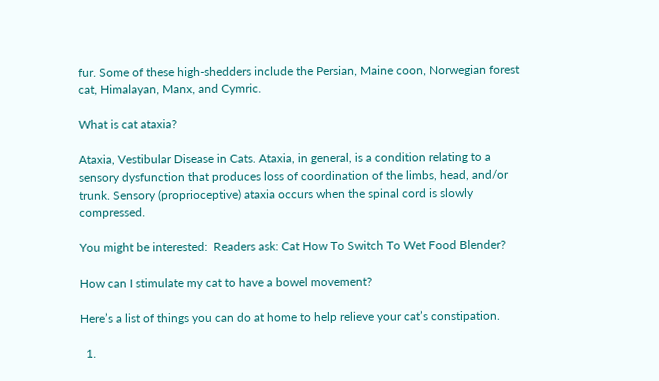fur. Some of these high-shedders include the Persian, Maine coon, Norwegian forest cat, Himalayan, Manx, and Cymric.

What is cat ataxia?

Ataxia, Vestibular Disease in Cats. Ataxia, in general, is a condition relating to a sensory dysfunction that produces loss of coordination of the limbs, head, and/or trunk. Sensory (proprioceptive) ataxia occurs when the spinal cord is slowly compressed.

You might be interested:  Readers ask: Cat How To Switch To Wet Food Blender?

How can I stimulate my cat to have a bowel movement?

Here’s a list of things you can do at home to help relieve your cat’s constipation.

  1.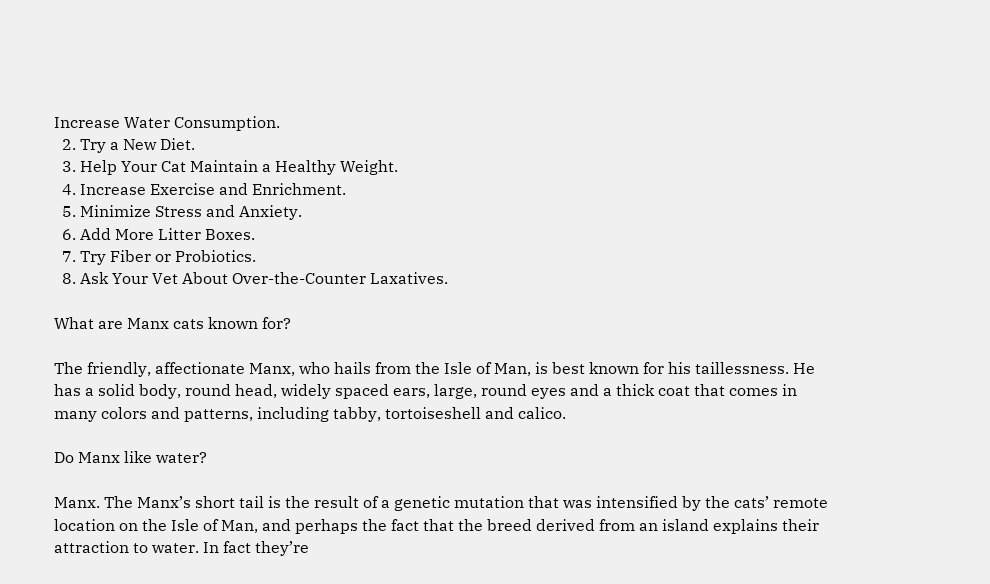Increase Water Consumption.
  2. Try a New Diet.
  3. Help Your Cat Maintain a Healthy Weight.
  4. Increase Exercise and Enrichment.
  5. Minimize Stress and Anxiety.
  6. Add More Litter Boxes.
  7. Try Fiber or Probiotics.
  8. Ask Your Vet About Over-the-Counter Laxatives.

What are Manx cats known for?

The friendly, affectionate Manx, who hails from the Isle of Man, is best known for his taillessness. He has a solid body, round head, widely spaced ears, large, round eyes and a thick coat that comes in many colors and patterns, including tabby, tortoiseshell and calico.

Do Manx like water?

Manx. The Manx’s short tail is the result of a genetic mutation that was intensified by the cats’ remote location on the Isle of Man, and perhaps the fact that the breed derived from an island explains their attraction to water. In fact they’re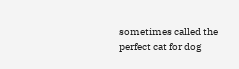sometimes called the perfect cat for dog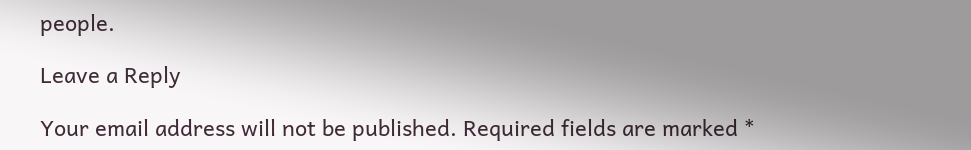people.

Leave a Reply

Your email address will not be published. Required fields are marked *